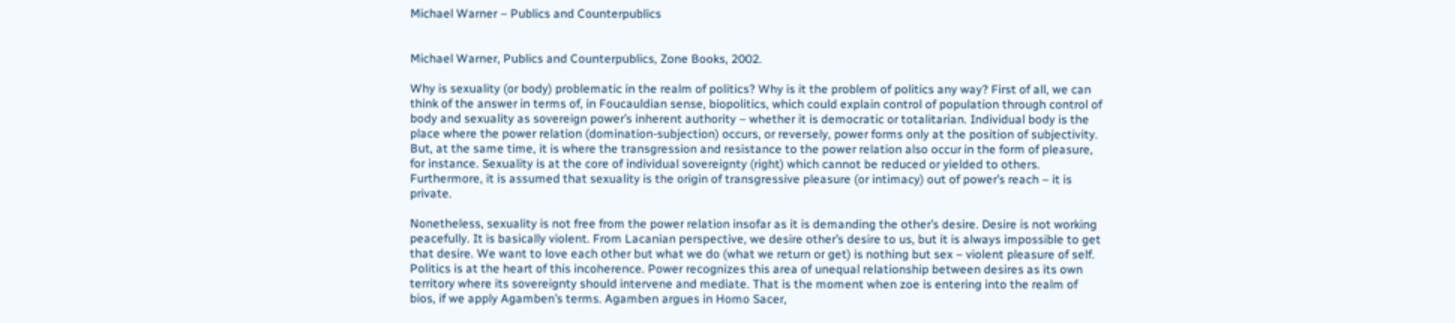Michael Warner – Publics and Counterpublics


Michael Warner, Publics and Counterpublics, Zone Books, 2002.

Why is sexuality (or body) problematic in the realm of politics? Why is it the problem of politics any way? First of all, we can think of the answer in terms of, in Foucauldian sense, biopolitics, which could explain control of population through control of body and sexuality as sovereign power’s inherent authority – whether it is democratic or totalitarian. Individual body is the place where the power relation (domination-subjection) occurs, or reversely, power forms only at the position of subjectivity. But, at the same time, it is where the transgression and resistance to the power relation also occur in the form of pleasure, for instance. Sexuality is at the core of individual sovereignty (right) which cannot be reduced or yielded to others. Furthermore, it is assumed that sexuality is the origin of transgressive pleasure (or intimacy) out of power’s reach – it is private.

Nonetheless, sexuality is not free from the power relation insofar as it is demanding the other’s desire. Desire is not working peacefully. It is basically violent. From Lacanian perspective, we desire other’s desire to us, but it is always impossible to get that desire. We want to love each other but what we do (what we return or get) is nothing but sex – violent pleasure of self. Politics is at the heart of this incoherence. Power recognizes this area of unequal relationship between desires as its own territory where its sovereignty should intervene and mediate. That is the moment when zoe is entering into the realm of bios, if we apply Agamben’s terms. Agamben argues in Homo Sacer,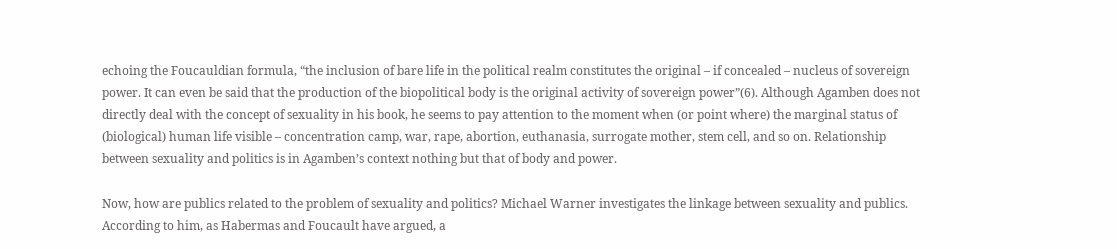echoing the Foucauldian formula, “the inclusion of bare life in the political realm constitutes the original – if concealed – nucleus of sovereign power. It can even be said that the production of the biopolitical body is the original activity of sovereign power”(6). Although Agamben does not directly deal with the concept of sexuality in his book, he seems to pay attention to the moment when (or point where) the marginal status of (biological) human life visible – concentration camp, war, rape, abortion, euthanasia, surrogate mother, stem cell, and so on. Relationship between sexuality and politics is in Agamben’s context nothing but that of body and power.

Now, how are publics related to the problem of sexuality and politics? Michael Warner investigates the linkage between sexuality and publics. According to him, as Habermas and Foucault have argued, a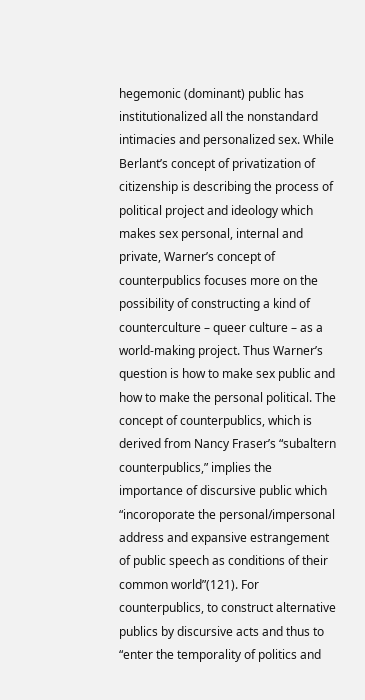hegemonic (dominant) public has institutionalized all the nonstandard intimacies and personalized sex. While Berlant’s concept of privatization of citizenship is describing the process of political project and ideology which makes sex personal, internal and private, Warner’s concept of counterpublics focuses more on the possibility of constructing a kind of counterculture – queer culture – as a world-making project. Thus Warner’s question is how to make sex public and how to make the personal political. The concept of counterpublics, which is derived from Nancy Fraser’s “subaltern counterpublics,” implies the importance of discursive public which “incoroporate the personal/impersonal address and expansive estrangement of public speech as conditions of their common world”(121). For counterpublics, to construct alternative publics by discursive acts and thus to “enter the temporality of politics and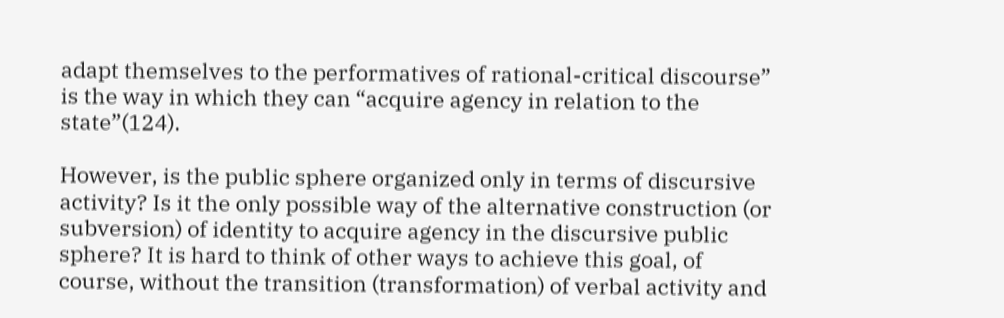adapt themselves to the performatives of rational-critical discourse” is the way in which they can “acquire agency in relation to the state”(124).

However, is the public sphere organized only in terms of discursive activity? Is it the only possible way of the alternative construction (or subversion) of identity to acquire agency in the discursive public sphere? It is hard to think of other ways to achieve this goal, of course, without the transition (transformation) of verbal activity and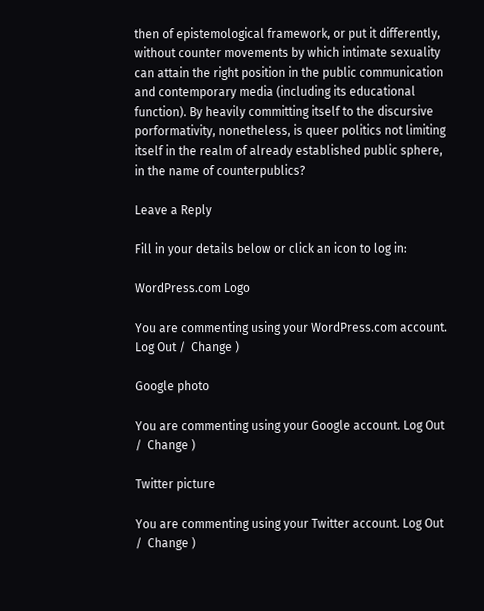then of epistemological framework, or put it differently, without counter movements by which intimate sexuality can attain the right position in the public communication and contemporary media (including its educational function). By heavily committing itself to the discursive porformativity, nonetheless, is queer politics not limiting itself in the realm of already established public sphere, in the name of counterpublics?

Leave a Reply

Fill in your details below or click an icon to log in:

WordPress.com Logo

You are commenting using your WordPress.com account. Log Out /  Change )

Google photo

You are commenting using your Google account. Log Out /  Change )

Twitter picture

You are commenting using your Twitter account. Log Out /  Change )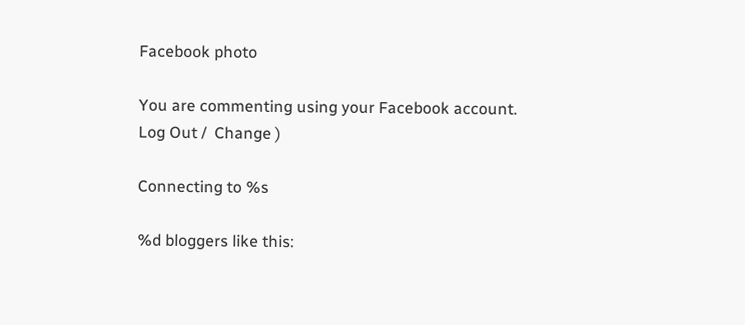Facebook photo

You are commenting using your Facebook account. Log Out /  Change )

Connecting to %s

%d bloggers like this: